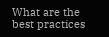What are the best practices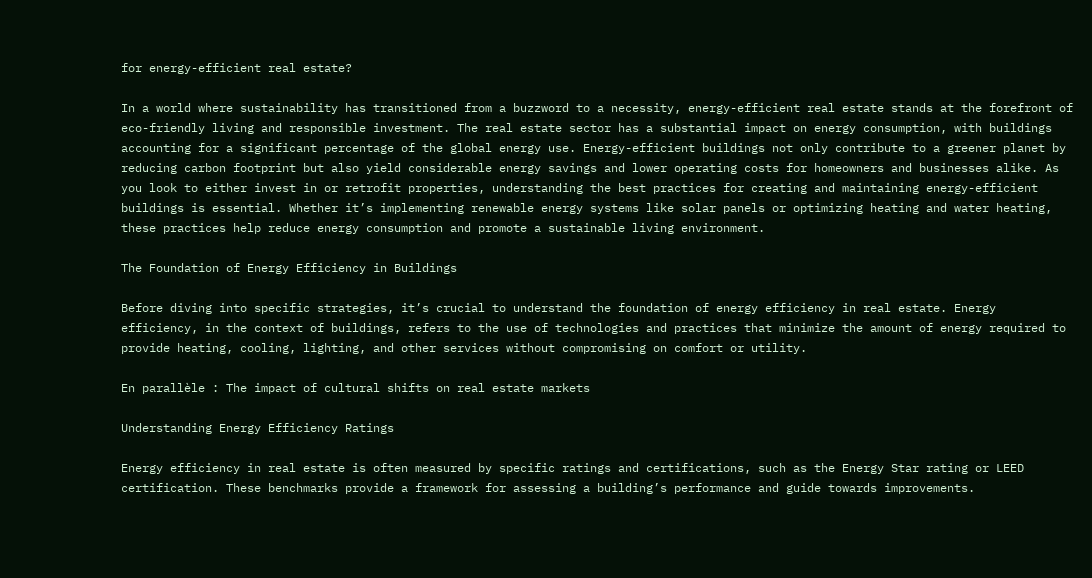for energy-efficient real estate?

In a world where sustainability has transitioned from a buzzword to a necessity, energy-efficient real estate stands at the forefront of eco-friendly living and responsible investment. The real estate sector has a substantial impact on energy consumption, with buildings accounting for a significant percentage of the global energy use. Energy-efficient buildings not only contribute to a greener planet by reducing carbon footprint but also yield considerable energy savings and lower operating costs for homeowners and businesses alike. As you look to either invest in or retrofit properties, understanding the best practices for creating and maintaining energy-efficient buildings is essential. Whether it’s implementing renewable energy systems like solar panels or optimizing heating and water heating, these practices help reduce energy consumption and promote a sustainable living environment.

The Foundation of Energy Efficiency in Buildings

Before diving into specific strategies, it’s crucial to understand the foundation of energy efficiency in real estate. Energy efficiency, in the context of buildings, refers to the use of technologies and practices that minimize the amount of energy required to provide heating, cooling, lighting, and other services without compromising on comfort or utility.

En parallèle : The impact of cultural shifts on real estate markets

Understanding Energy Efficiency Ratings

Energy efficiency in real estate is often measured by specific ratings and certifications, such as the Energy Star rating or LEED certification. These benchmarks provide a framework for assessing a building’s performance and guide towards improvements.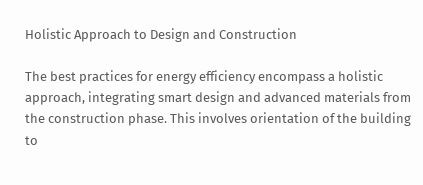Holistic Approach to Design and Construction

The best practices for energy efficiency encompass a holistic approach, integrating smart design and advanced materials from the construction phase. This involves orientation of the building to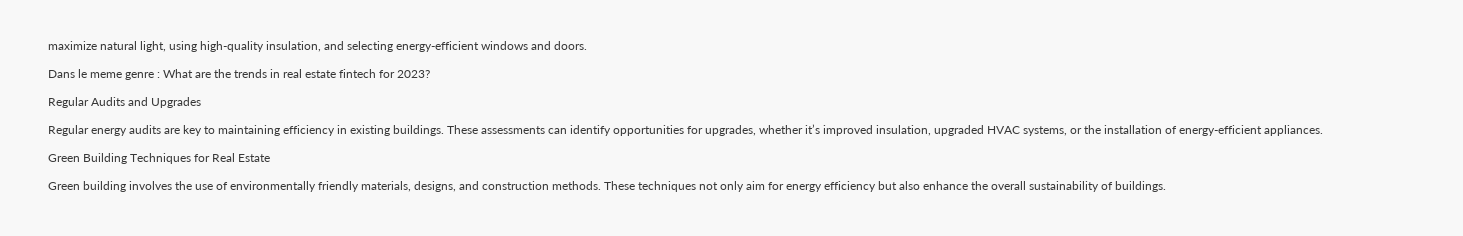maximize natural light, using high-quality insulation, and selecting energy-efficient windows and doors.

Dans le meme genre : What are the trends in real estate fintech for 2023?

Regular Audits and Upgrades

Regular energy audits are key to maintaining efficiency in existing buildings. These assessments can identify opportunities for upgrades, whether it’s improved insulation, upgraded HVAC systems, or the installation of energy-efficient appliances.

Green Building Techniques for Real Estate

Green building involves the use of environmentally friendly materials, designs, and construction methods. These techniques not only aim for energy efficiency but also enhance the overall sustainability of buildings.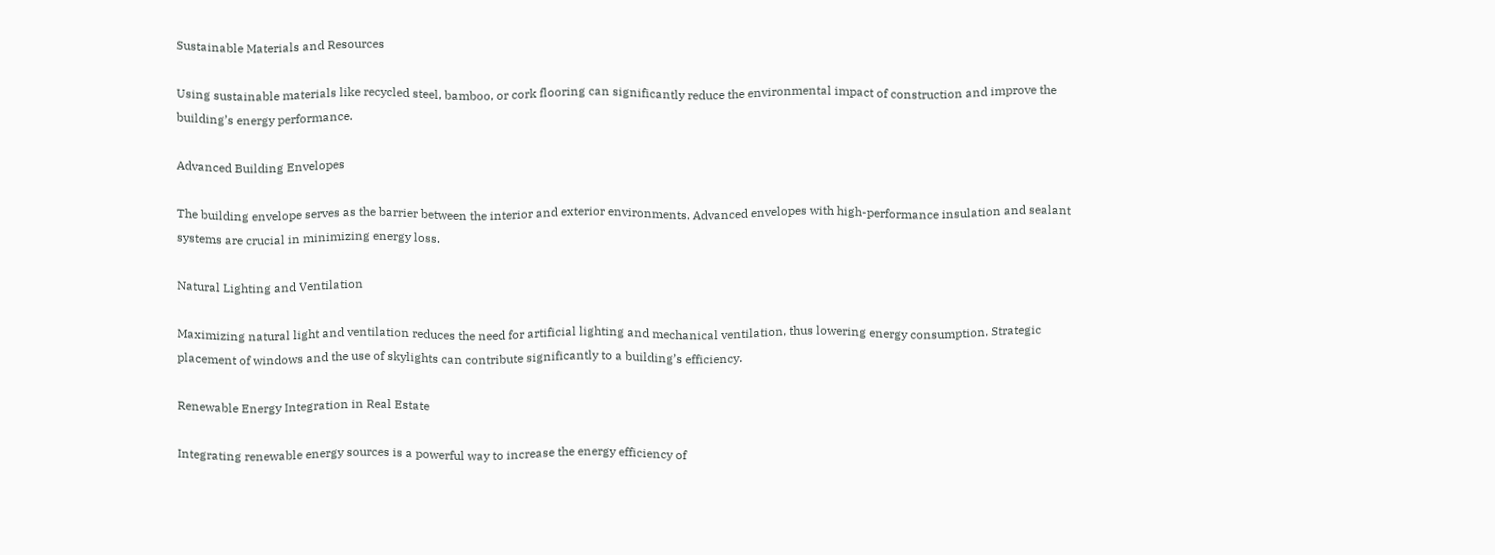Sustainable Materials and Resources

Using sustainable materials like recycled steel, bamboo, or cork flooring can significantly reduce the environmental impact of construction and improve the building’s energy performance.

Advanced Building Envelopes

The building envelope serves as the barrier between the interior and exterior environments. Advanced envelopes with high-performance insulation and sealant systems are crucial in minimizing energy loss.

Natural Lighting and Ventilation

Maximizing natural light and ventilation reduces the need for artificial lighting and mechanical ventilation, thus lowering energy consumption. Strategic placement of windows and the use of skylights can contribute significantly to a building’s efficiency.

Renewable Energy Integration in Real Estate

Integrating renewable energy sources is a powerful way to increase the energy efficiency of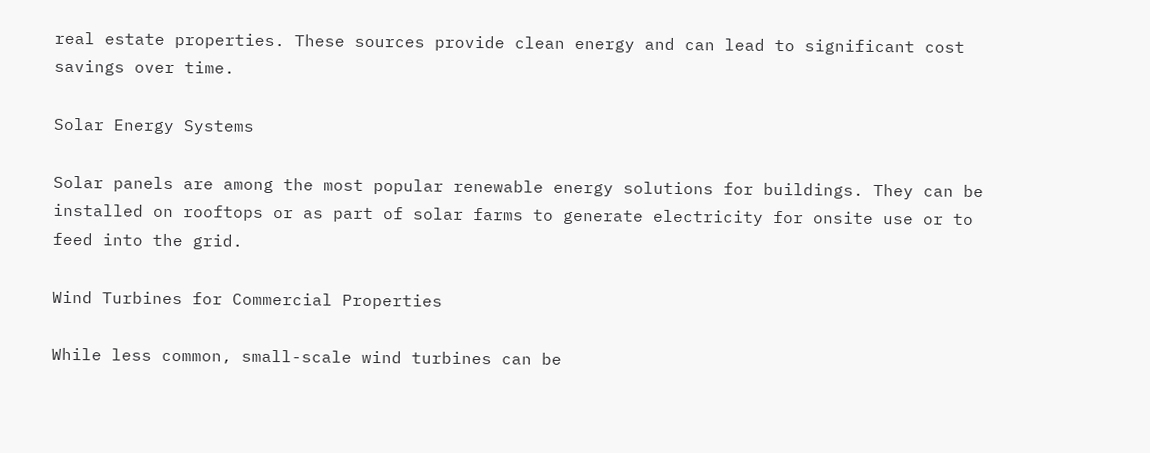real estate properties. These sources provide clean energy and can lead to significant cost savings over time.

Solar Energy Systems

Solar panels are among the most popular renewable energy solutions for buildings. They can be installed on rooftops or as part of solar farms to generate electricity for onsite use or to feed into the grid.

Wind Turbines for Commercial Properties

While less common, small-scale wind turbines can be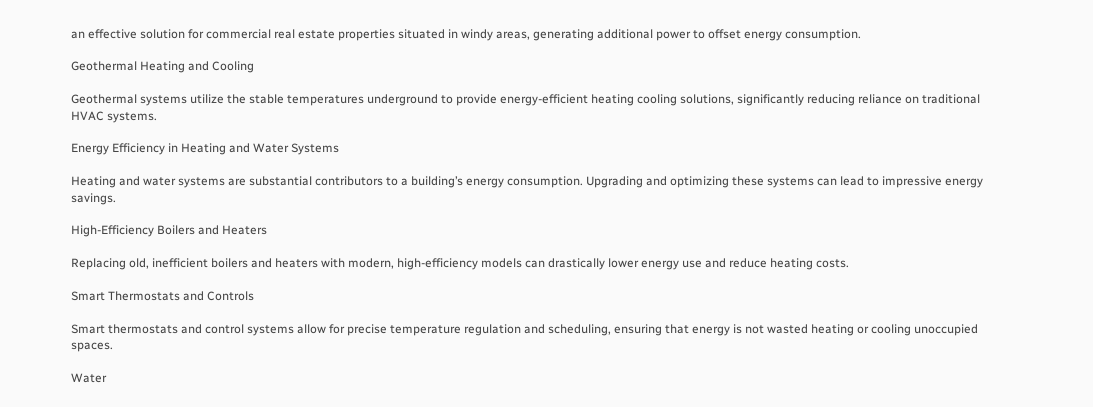an effective solution for commercial real estate properties situated in windy areas, generating additional power to offset energy consumption.

Geothermal Heating and Cooling

Geothermal systems utilize the stable temperatures underground to provide energy-efficient heating cooling solutions, significantly reducing reliance on traditional HVAC systems.

Energy Efficiency in Heating and Water Systems

Heating and water systems are substantial contributors to a building’s energy consumption. Upgrading and optimizing these systems can lead to impressive energy savings.

High-Efficiency Boilers and Heaters

Replacing old, inefficient boilers and heaters with modern, high-efficiency models can drastically lower energy use and reduce heating costs.

Smart Thermostats and Controls

Smart thermostats and control systems allow for precise temperature regulation and scheduling, ensuring that energy is not wasted heating or cooling unoccupied spaces.

Water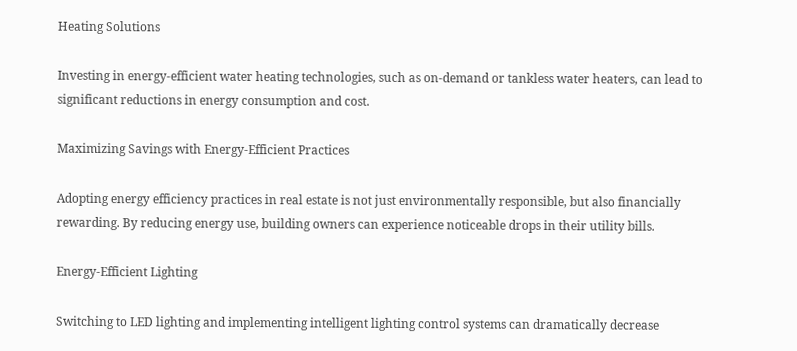Heating Solutions

Investing in energy-efficient water heating technologies, such as on-demand or tankless water heaters, can lead to significant reductions in energy consumption and cost.

Maximizing Savings with Energy-Efficient Practices

Adopting energy efficiency practices in real estate is not just environmentally responsible, but also financially rewarding. By reducing energy use, building owners can experience noticeable drops in their utility bills.

Energy-Efficient Lighting

Switching to LED lighting and implementing intelligent lighting control systems can dramatically decrease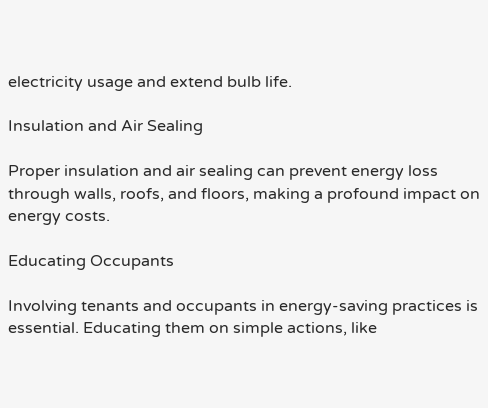electricity usage and extend bulb life.

Insulation and Air Sealing

Proper insulation and air sealing can prevent energy loss through walls, roofs, and floors, making a profound impact on energy costs.

Educating Occupants

Involving tenants and occupants in energy-saving practices is essential. Educating them on simple actions, like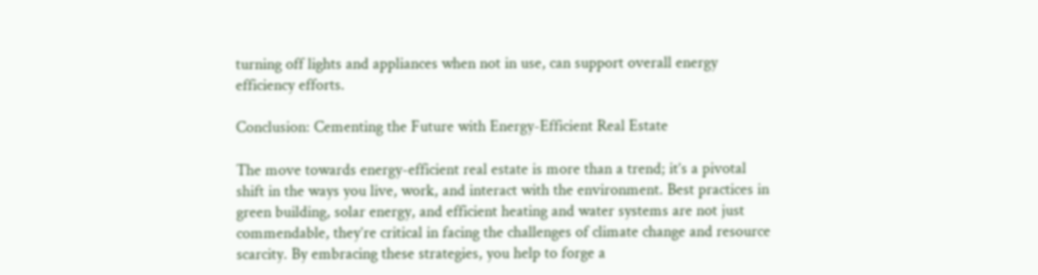turning off lights and appliances when not in use, can support overall energy efficiency efforts.

Conclusion: Cementing the Future with Energy-Efficient Real Estate

The move towards energy-efficient real estate is more than a trend; it’s a pivotal shift in the ways you live, work, and interact with the environment. Best practices in green building, solar energy, and efficient heating and water systems are not just commendable, they’re critical in facing the challenges of climate change and resource scarcity. By embracing these strategies, you help to forge a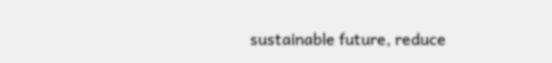sustainable future, reduce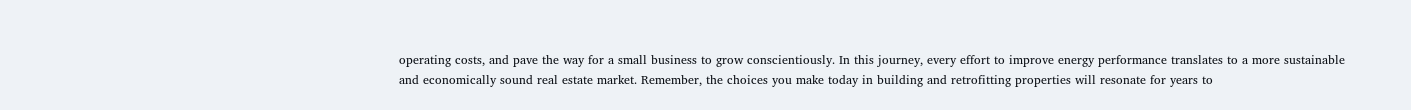operating costs, and pave the way for a small business to grow conscientiously. In this journey, every effort to improve energy performance translates to a more sustainable and economically sound real estate market. Remember, the choices you make today in building and retrofitting properties will resonate for years to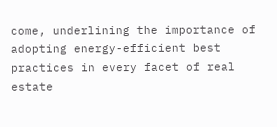come, underlining the importance of adopting energy-efficient best practices in every facet of real estate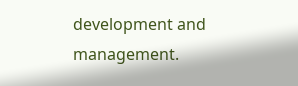development and management.